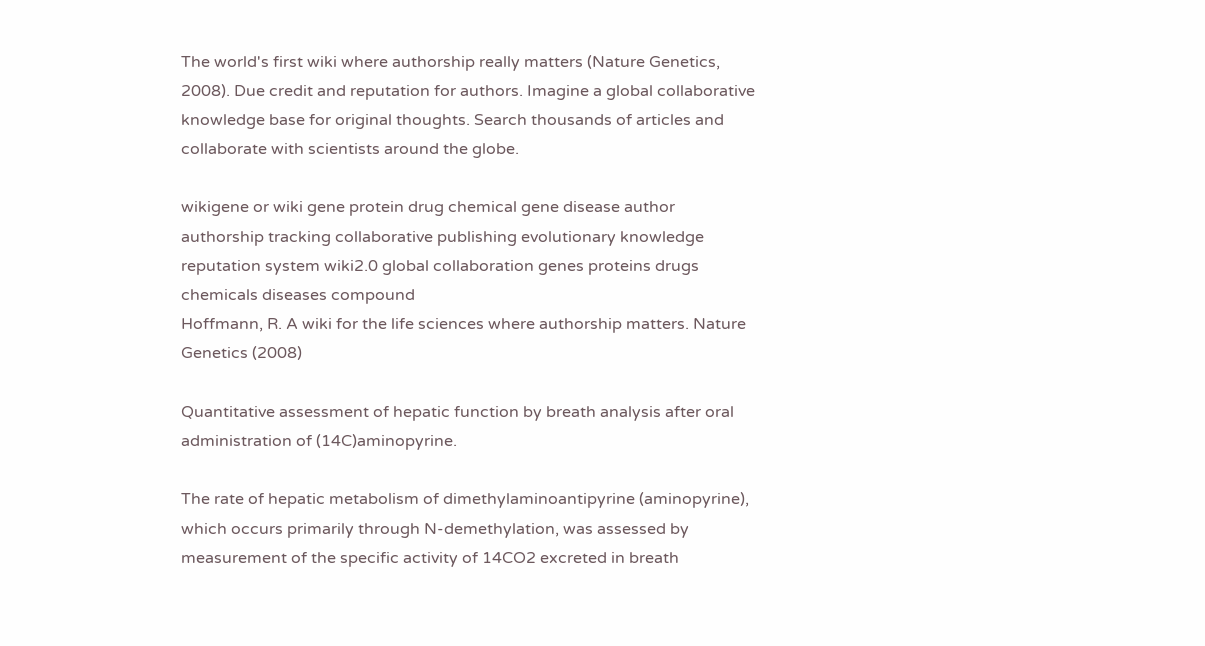The world's first wiki where authorship really matters (Nature Genetics, 2008). Due credit and reputation for authors. Imagine a global collaborative knowledge base for original thoughts. Search thousands of articles and collaborate with scientists around the globe.

wikigene or wiki gene protein drug chemical gene disease author authorship tracking collaborative publishing evolutionary knowledge reputation system wiki2.0 global collaboration genes proteins drugs chemicals diseases compound
Hoffmann, R. A wiki for the life sciences where authorship matters. Nature Genetics (2008)

Quantitative assessment of hepatic function by breath analysis after oral administration of (14C)aminopyrine.

The rate of hepatic metabolism of dimethylaminoantipyrine (aminopyrine), which occurs primarily through N-demethylation, was assessed by measurement of the specific activity of 14CO2 excreted in breath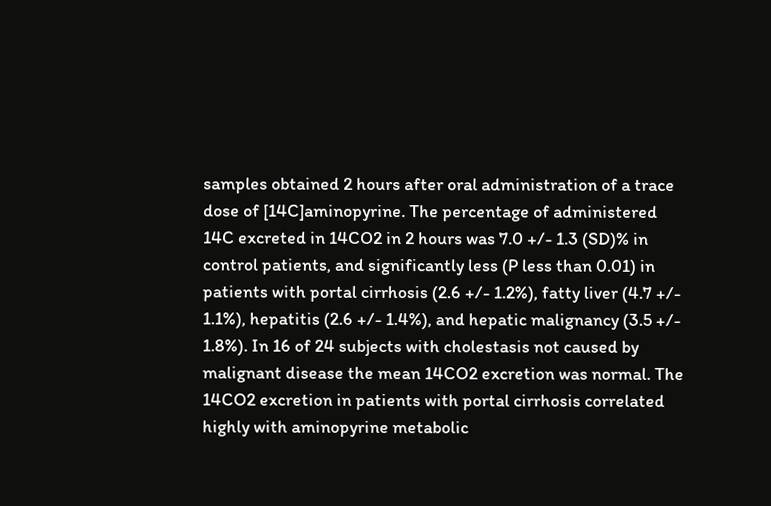samples obtained 2 hours after oral administration of a trace dose of [14C]aminopyrine. The percentage of administered 14C excreted in 14CO2 in 2 hours was 7.0 +/- 1.3 (SD)% in control patients, and significantly less (P less than 0.01) in patients with portal cirrhosis (2.6 +/- 1.2%), fatty liver (4.7 +/- 1.1%), hepatitis (2.6 +/- 1.4%), and hepatic malignancy (3.5 +/- 1.8%). In 16 of 24 subjects with cholestasis not caused by malignant disease the mean 14CO2 excretion was normal. The 14CO2 excretion in patients with portal cirrhosis correlated highly with aminopyrine metabolic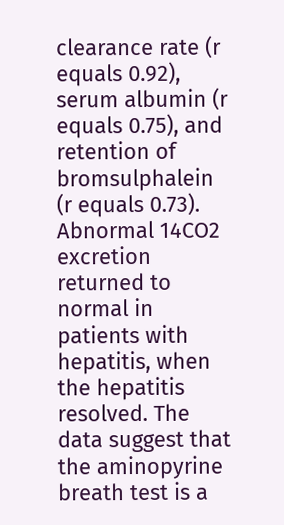clearance rate (r equals 0.92), serum albumin (r equals 0.75), and retention of bromsulphalein (r equals 0.73). Abnormal 14CO2 excretion returned to normal in patients with hepatitis, when the hepatitis resolved. The data suggest that the aminopyrine breath test is a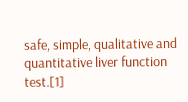safe, simple, qualitative and quantitative liver function test.[1]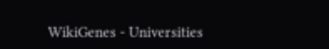WikiGenes - Universities